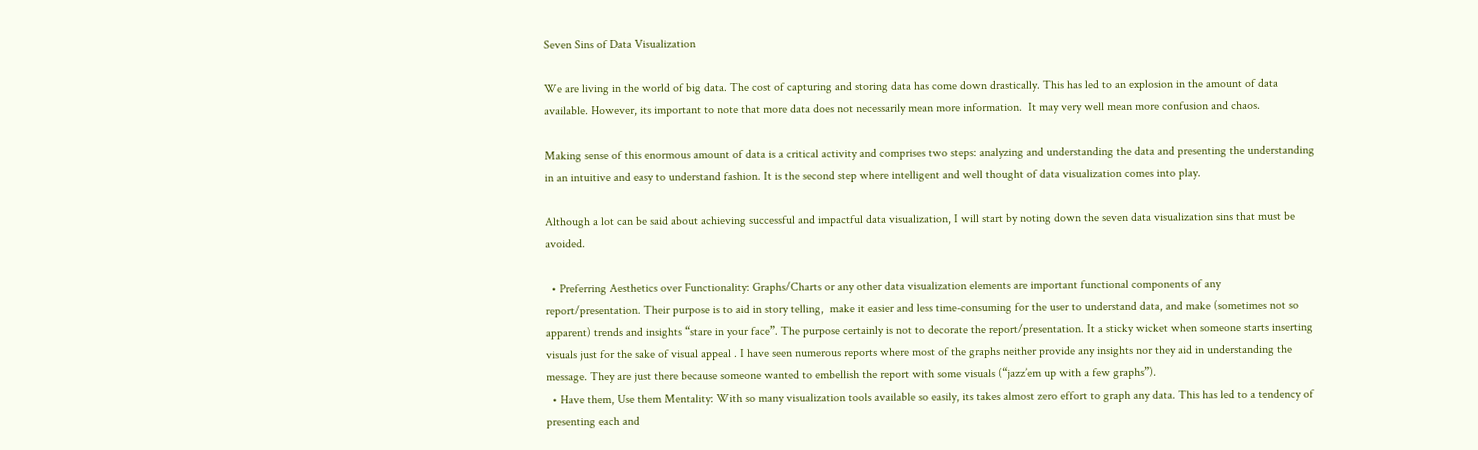Seven Sins of Data Visualization

We are living in the world of big data. The cost of capturing and storing data has come down drastically. This has led to an explosion in the amount of data available. However, its important to note that more data does not necessarily mean more information.  It may very well mean more confusion and chaos.

Making sense of this enormous amount of data is a critical activity and comprises two steps: analyzing and understanding the data and presenting the understanding in an intuitive and easy to understand fashion. It is the second step where intelligent and well thought of data visualization comes into play.

Although a lot can be said about achieving successful and impactful data visualization, I will start by noting down the seven data visualization sins that must be avoided.

  • Preferring Aesthetics over Functionality: Graphs/Charts or any other data visualization elements are important functional components of any report/presentation. Their purpose is to aid in story telling,  make it easier and less time-consuming for the user to understand data, and make (sometimes not so apparent) trends and insights “stare in your face”. The purpose certainly is not to decorate the report/presentation. It a sticky wicket when someone starts inserting visuals just for the sake of visual appeal . I have seen numerous reports where most of the graphs neither provide any insights nor they aid in understanding the message. They are just there because someone wanted to embellish the report with some visuals (“jazz’em up with a few graphs”).
  • Have them, Use them Mentality: With so many visualization tools available so easily, its takes almost zero effort to graph any data. This has led to a tendency of presenting each and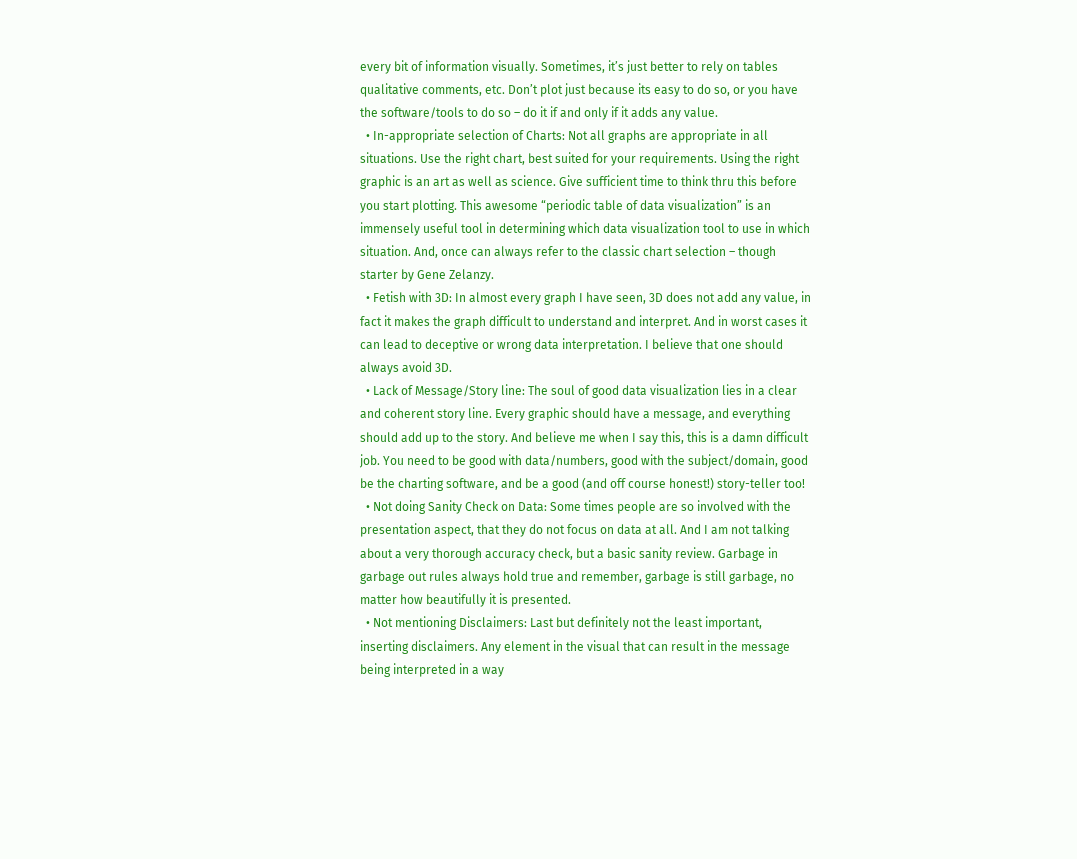every bit of information visually. Sometimes, it’s just better to rely on tables qualitative comments, etc. Don’t plot just because its easy to do so, or you have the software/tools to do so – do it if and only if it adds any value.
  • In-appropriate selection of Charts: Not all graphs are appropriate in all situations. Use the right chart, best suited for your requirements. Using the right graphic is an art as well as science. Give sufficient time to think thru this before you start plotting. This awesome “periodic table of data visualization” is an immensely useful tool in determining which data visualization tool to use in which situation. And, once can always refer to the classic chart selection – though starter by Gene Zelanzy.
  • Fetish with 3D: In almost every graph I have seen, 3D does not add any value, in fact it makes the graph difficult to understand and interpret. And in worst cases it can lead to deceptive or wrong data interpretation. I believe that one should always avoid 3D.
  • Lack of Message/Story line: The soul of good data visualization lies in a clear and coherent story line. Every graphic should have a message, and everything should add up to the story. And believe me when I say this, this is a damn difficult job. You need to be good with data/numbers, good with the subject/domain, good be the charting software, and be a good (and off course honest!) story-teller too!
  • Not doing Sanity Check on Data: Some times people are so involved with the presentation aspect, that they do not focus on data at all. And I am not talking about a very thorough accuracy check, but a basic sanity review. Garbage in garbage out rules always hold true and remember, garbage is still garbage, no matter how beautifully it is presented.
  • Not mentioning Disclaimers: Last but definitely not the least important, inserting disclaimers. Any element in the visual that can result in the message being interpreted in a way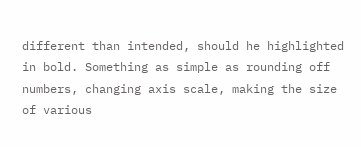different than intended, should he highlighted in bold. Something as simple as rounding off numbers, changing axis scale, making the size of various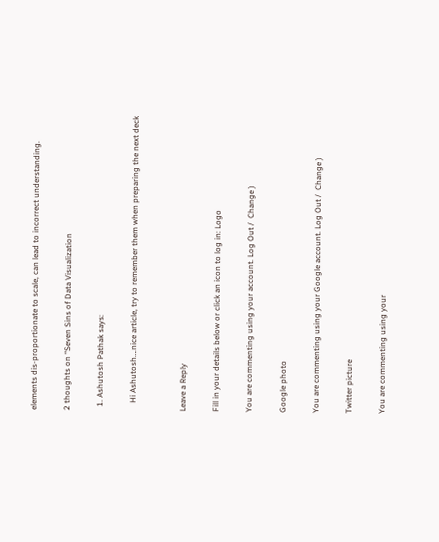elements dis-proportionate to scale, can lead to incorrect understanding.

2 thoughts on “Seven Sins of Data Visualization

  1. Ashutosh Pathak says:

    Hi Ashutosh….nice article, try to remember them when preparing the next deck


Leave a Reply

Fill in your details below or click an icon to log in: Logo

You are commenting using your account. Log Out /  Change )

Google photo

You are commenting using your Google account. Log Out /  Change )

Twitter picture

You are commenting using your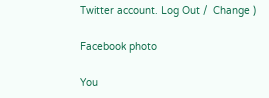Twitter account. Log Out /  Change )

Facebook photo

You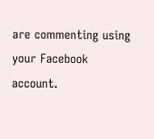are commenting using your Facebook account.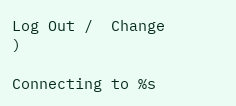Log Out /  Change )

Connecting to %s